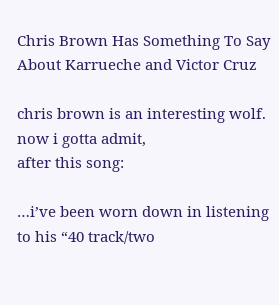Chris Brown Has Something To Say About Karrueche and Victor Cruz

chris brown is an interesting wolf.
now i gotta admit,
after this song:

…i’ve been worn down in listening to his “40 track/two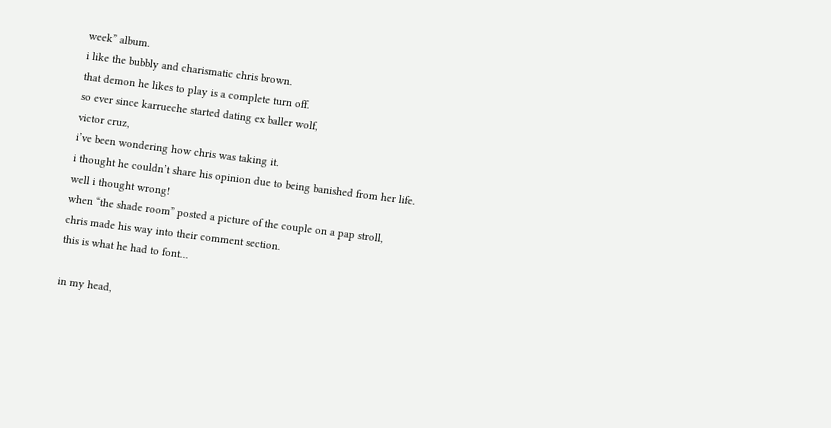week” album.
i like the bubbly and charismatic chris brown.
that demon he likes to play is a complete turn off.
so ever since karrueche started dating ex baller wolf,
victor cruz,
i’ve been wondering how chris was taking it.
i thought he couldn’t share his opinion due to being banished from her life.
well i thought wrong!
when “the shade room” posted a picture of the couple on a pap stroll,
chris made his way into their comment section.
this is what he had to font…

in my head,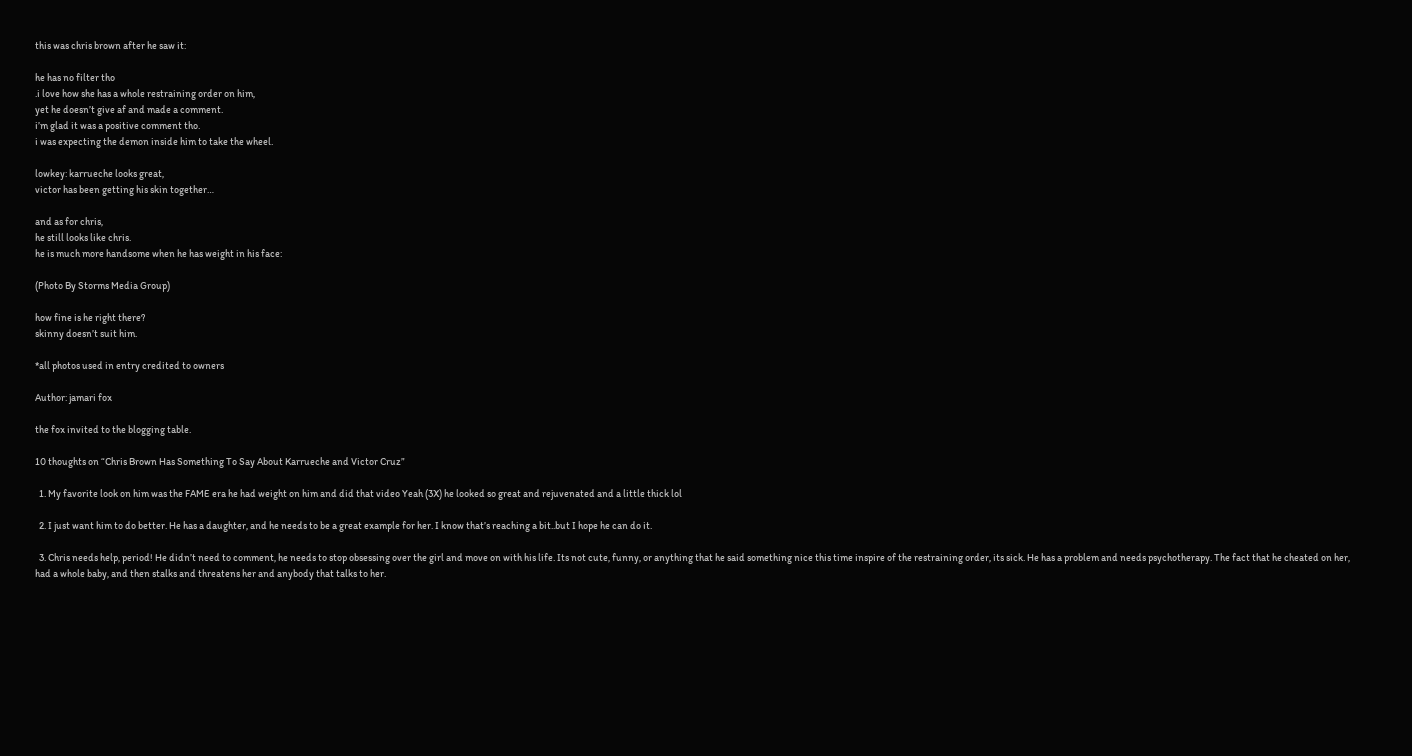this was chris brown after he saw it:

he has no filter tho
.i love how she has a whole restraining order on him,
yet he doesn’t give af and made a comment.
i’m glad it was a positive comment tho.
i was expecting the demon inside him to take the wheel.

lowkey: karrueche looks great,
victor has been getting his skin together…

and as for chris,
he still looks like chris.
he is much more handsome when he has weight in his face:

(Photo By Storms Media Group)

how fine is he right there?
skinny doesn’t suit him.

*all photos used in entry credited to owners

Author: jamari fox

the fox invited to the blogging table.

10 thoughts on “Chris Brown Has Something To Say About Karrueche and Victor Cruz”

  1. My favorite look on him was the FAME era he had weight on him and did that video Yeah (3X) he looked so great and rejuvenated and a little thick lol

  2. I just want him to do better. He has a daughter, and he needs to be a great example for her. I know that’s reaching a bit..but I hope he can do it.

  3. Chris needs help, period! He didn’t need to comment, he needs to stop obsessing over the girl and move on with his life. Its not cute, funny, or anything that he said something nice this time inspire of the restraining order, its sick. He has a problem and needs psychotherapy. The fact that he cheated on her, had a whole baby, and then stalks and threatens her and anybody that talks to her.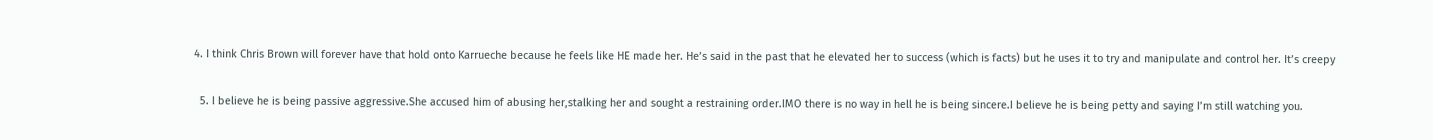4. I think Chris Brown will forever have that hold onto Karrueche because he feels like HE made her. He’s said in the past that he elevated her to success (which is facts) but he uses it to try and manipulate and control her. It’s creepy

  5. I believe he is being passive aggressive.She accused him of abusing her,stalking her and sought a restraining order.IMO there is no way in hell he is being sincere.I believe he is being petty and saying I’m still watching you.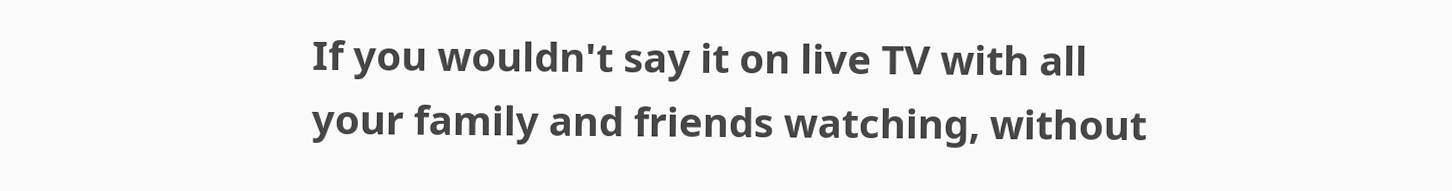If you wouldn't say it on live TV with all your family and friends watching, without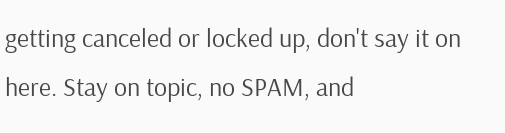getting canceled or locked up, don't say it on here. Stay on topic, no SPAM, and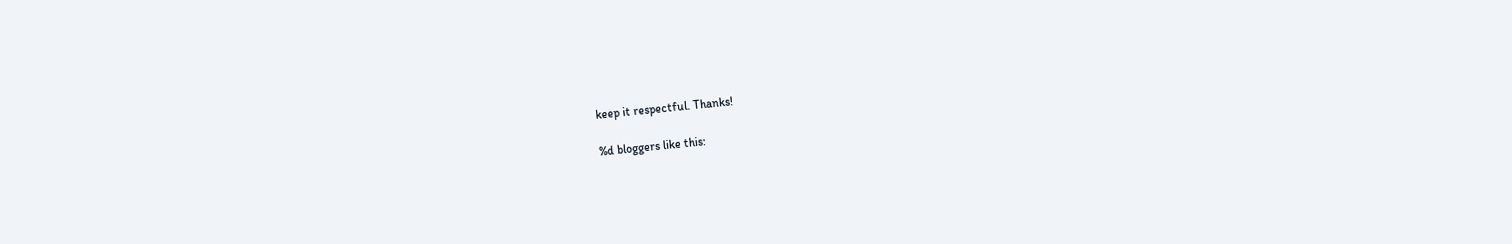keep it respectful. Thanks!

%d bloggers like this: